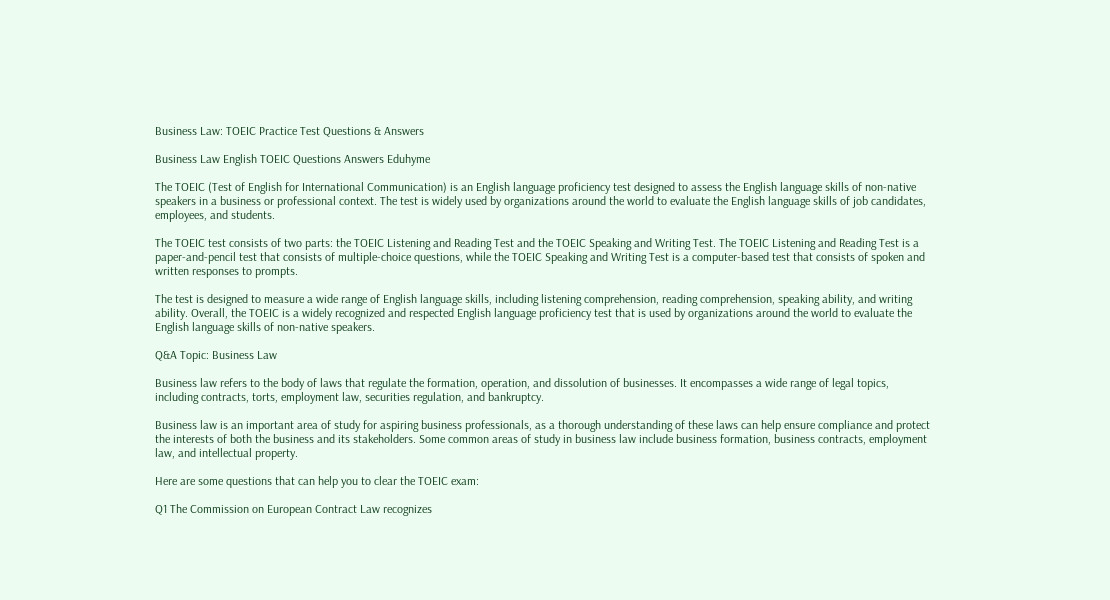Business Law: TOEIC Practice Test Questions & Answers

Business Law English TOEIC Questions Answers Eduhyme

The TOEIC (Test of English for International Communication) is an English language proficiency test designed to assess the English language skills of non-native speakers in a business or professional context. The test is widely used by organizations around the world to evaluate the English language skills of job candidates, employees, and students.

The TOEIC test consists of two parts: the TOEIC Listening and Reading Test and the TOEIC Speaking and Writing Test. The TOEIC Listening and Reading Test is a paper-and-pencil test that consists of multiple-choice questions, while the TOEIC Speaking and Writing Test is a computer-based test that consists of spoken and written responses to prompts.

The test is designed to measure a wide range of English language skills, including listening comprehension, reading comprehension, speaking ability, and writing ability. Overall, the TOEIC is a widely recognized and respected English language proficiency test that is used by organizations around the world to evaluate the English language skills of non-native speakers.

Q&A Topic: Business Law

Business law refers to the body of laws that regulate the formation, operation, and dissolution of businesses. It encompasses a wide range of legal topics, including contracts, torts, employment law, securities regulation, and bankruptcy.

Business law is an important area of study for aspiring business professionals, as a thorough understanding of these laws can help ensure compliance and protect the interests of both the business and its stakeholders. Some common areas of study in business law include business formation, business contracts, employment law, and intellectual property.

Here are some questions that can help you to clear the TOEIC exam:

Q1 The Commission on European Contract Law recognizes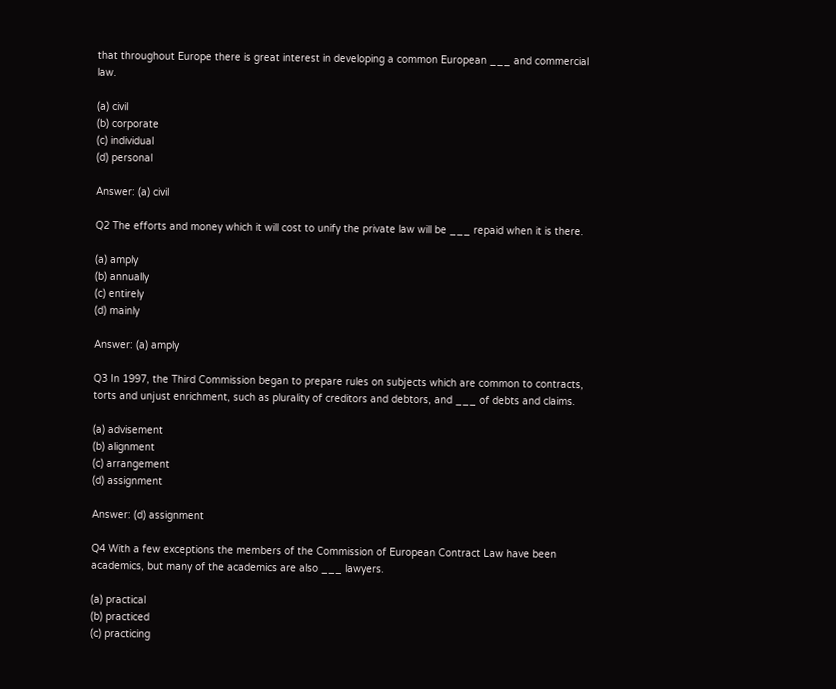that throughout Europe there is great interest in developing a common European ___ and commercial law.

(a) civil
(b) corporate
(c) individual
(d) personal

Answer: (a) civil

Q2 The efforts and money which it will cost to unify the private law will be ___ repaid when it is there.

(a) amply
(b) annually
(c) entirely
(d) mainly

Answer: (a) amply

Q3 In 1997, the Third Commission began to prepare rules on subjects which are common to contracts, torts and unjust enrichment, such as plurality of creditors and debtors, and ___ of debts and claims.

(a) advisement
(b) alignment
(c) arrangement
(d) assignment

Answer: (d) assignment

Q4 With a few exceptions the members of the Commission of European Contract Law have been academics, but many of the academics are also ___ lawyers.

(a) practical
(b) practiced
(c) practicing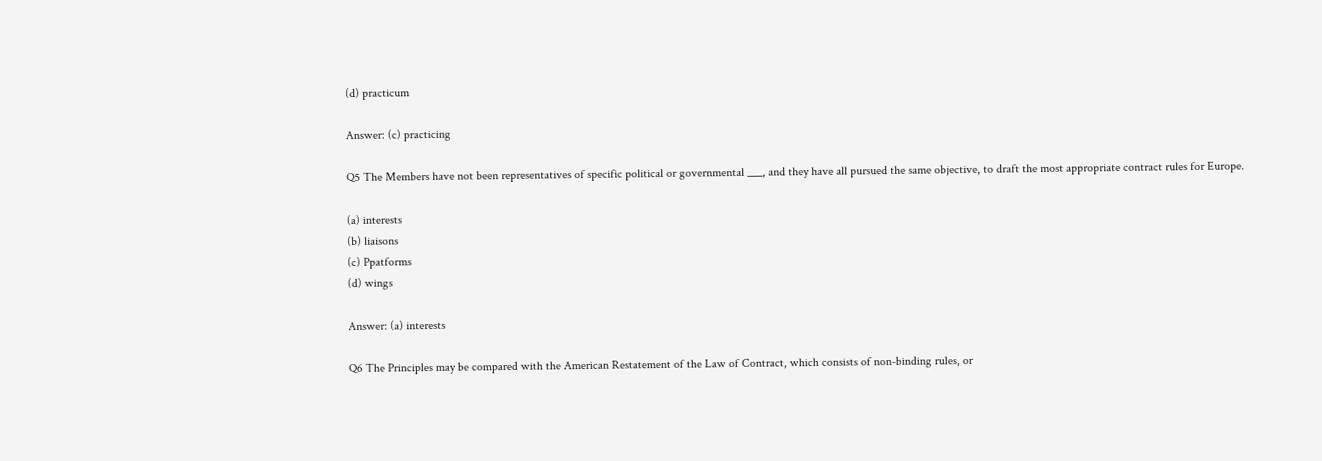(d) practicum

Answer: (c) practicing

Q5 The Members have not been representatives of specific political or governmental ___, and they have all pursued the same objective, to draft the most appropriate contract rules for Europe.

(a) interests
(b) liaisons
(c) Ppatforms
(d) wings

Answer: (a) interests

Q6 The Principles may be compared with the American Restatement of the Law of Contract, which consists of non-binding rules, or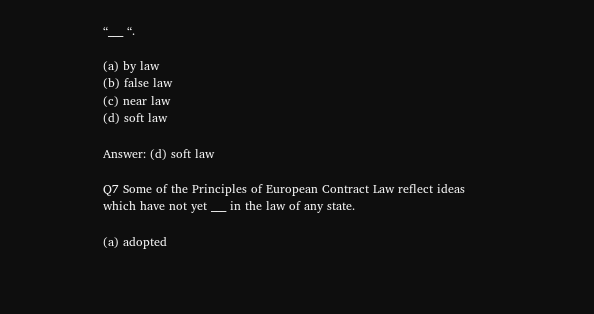“___ “.

(a) by law
(b) false law
(c) near law
(d) soft law

Answer: (d) soft law

Q7 Some of the Principles of European Contract Law reflect ideas which have not yet ___ in the law of any state.

(a) adopted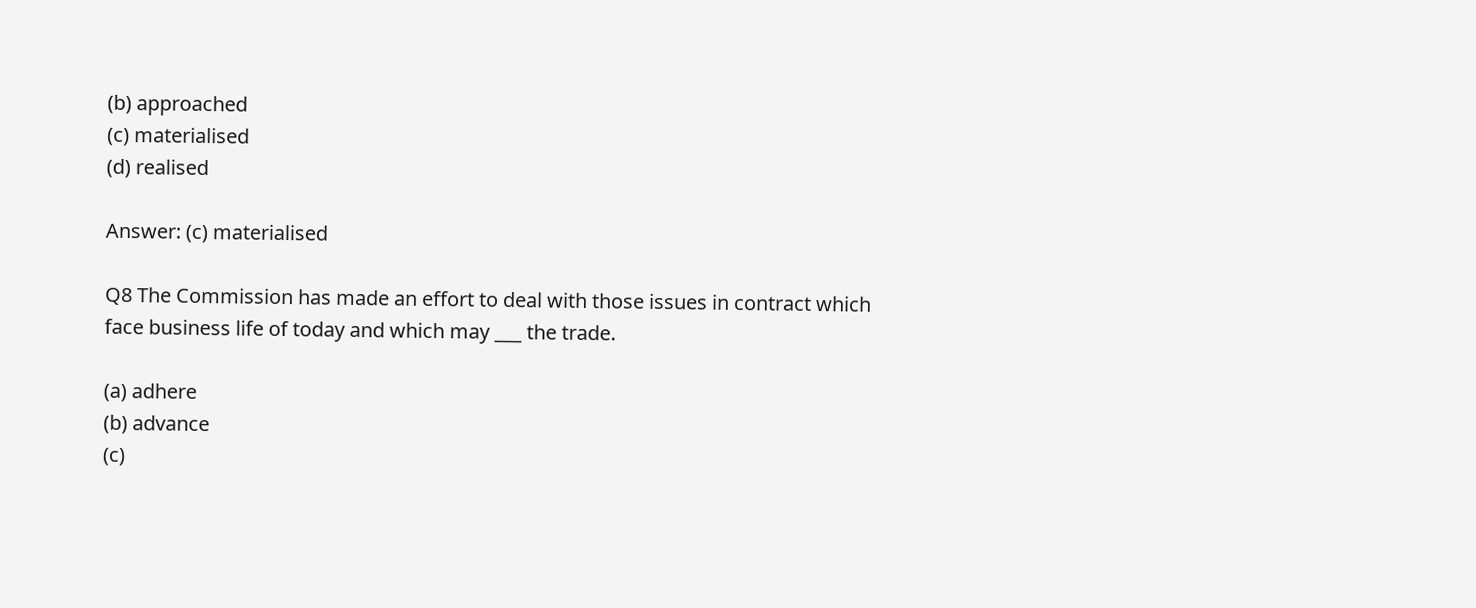(b) approached
(c) materialised
(d) realised

Answer: (c) materialised

Q8 The Commission has made an effort to deal with those issues in contract which face business life of today and which may ___ the trade.

(a) adhere
(b) advance
(c)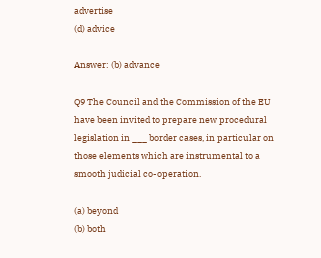advertise
(d) advice

Answer: (b) advance

Q9 The Council and the Commission of the EU have been invited to prepare new procedural legislation in ___ border cases, in particular on those elements which are instrumental to a smooth judicial co-operation.

(a) beyond
(b) both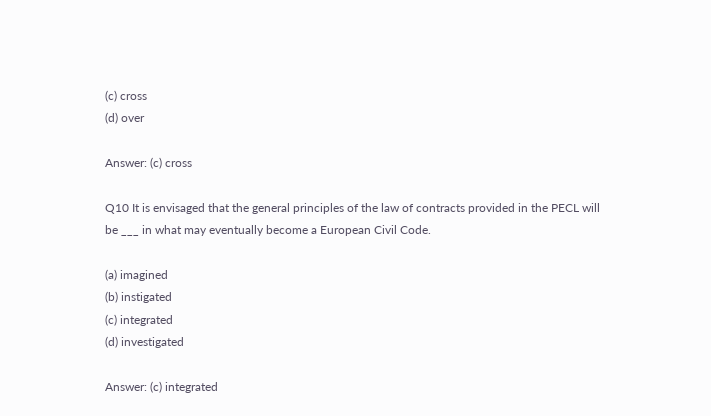(c) cross
(d) over

Answer: (c) cross

Q10 It is envisaged that the general principles of the law of contracts provided in the PECL will be ___ in what may eventually become a European Civil Code.

(a) imagined
(b) instigated
(c) integrated
(d) investigated

Answer: (c) integrated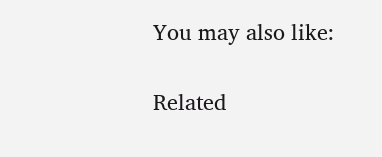You may also like:

Related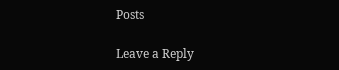Posts

Leave a Reply